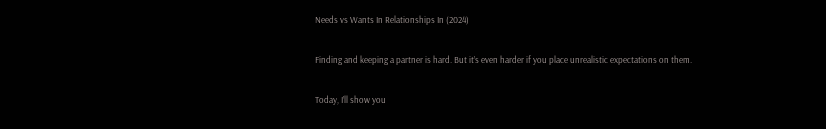Needs vs Wants In Relationships In (2024)

Finding and keeping a partner is hard. But it’s even harder if you place unrealistic expectations on them.

Today, I’ll show you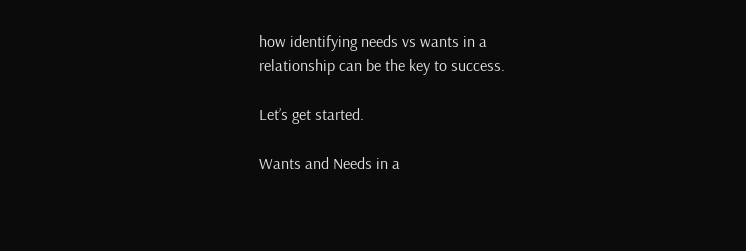how identifying needs vs wants in a relationship can be the key to success.

Let’s get started.

Wants and Needs in a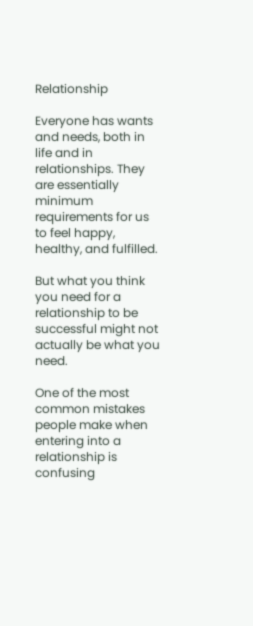Relationship

Everyone has wants and needs, both in life and in relationships. They are essentially minimum requirements for us to feel happy, healthy, and fulfilled.

But what you think you need for a relationship to be successful might not actually be what you need.

One of the most common mistakes people make when entering into a relationship is confusing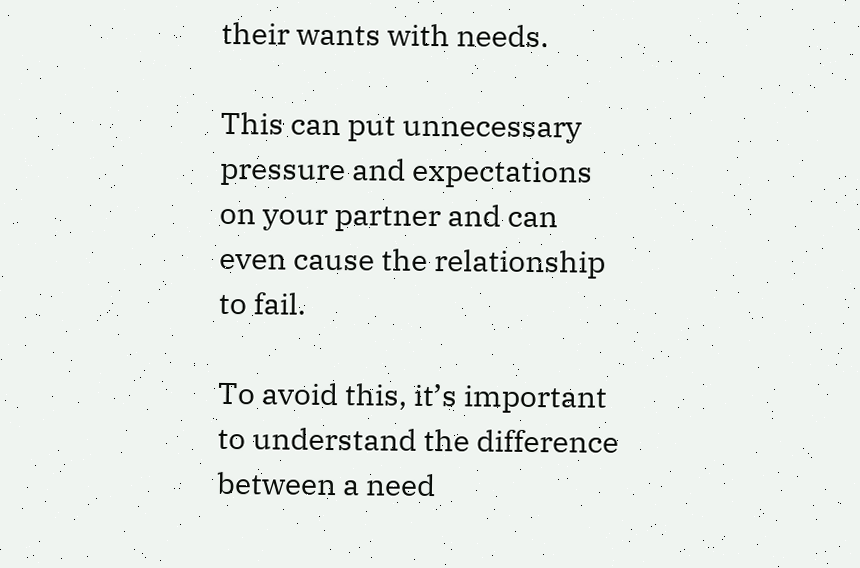their wants with needs.

This can put unnecessary pressure and expectations on your partner and can even cause the relationship to fail.

To avoid this, it’s important to understand the difference between a need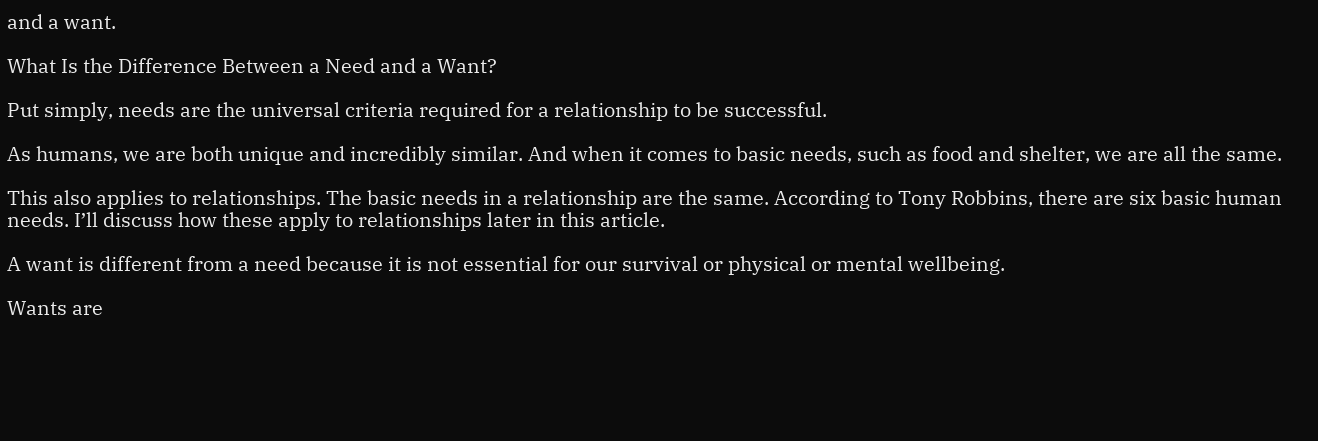and a want.

What Is the Difference Between a Need and a Want?

Put simply, needs are the universal criteria required for a relationship to be successful.

As humans, we are both unique and incredibly similar. And when it comes to basic needs, such as food and shelter, we are all the same.

This also applies to relationships. The basic needs in a relationship are the same. According to Tony Robbins, there are six basic human needs. I’ll discuss how these apply to relationships later in this article.

A want is different from a need because it is not essential for our survival or physical or mental wellbeing.

Wants are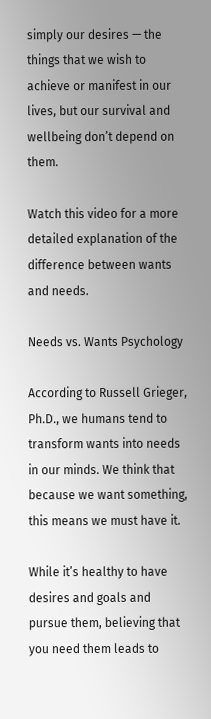simply our desires — the things that we wish to achieve or manifest in our lives, but our survival and wellbeing don’t depend on them.

Watch this video for a more detailed explanation of the difference between wants and needs.

Needs vs. Wants Psychology

According to Russell Grieger, Ph.D., we humans tend to transform wants into needs in our minds. We think that because we want something, this means we must have it.

While it’s healthy to have desires and goals and pursue them, believing that you need them leads to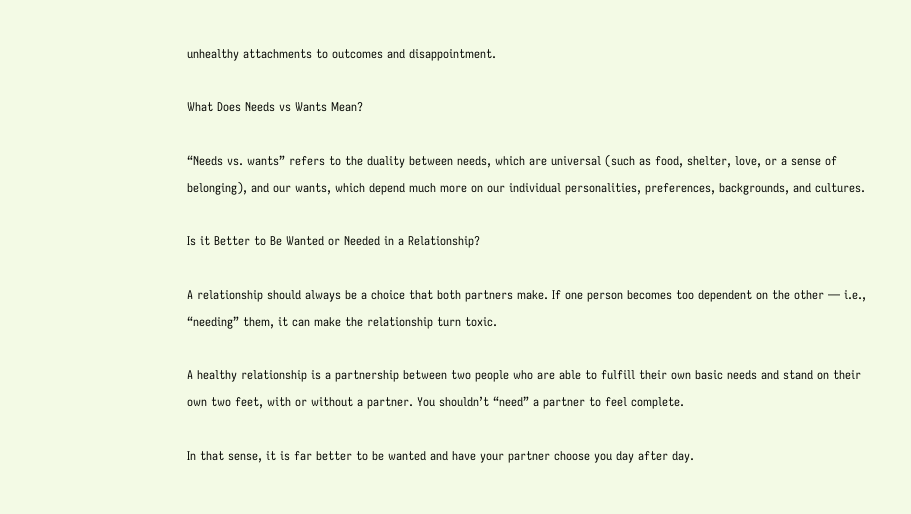unhealthy attachments to outcomes and disappointment.

What Does Needs vs Wants Mean?

“Needs vs. wants” refers to the duality between needs, which are universal (such as food, shelter, love, or a sense of belonging), and our wants, which depend much more on our individual personalities, preferences, backgrounds, and cultures.

Is it Better to Be Wanted or Needed in a Relationship?

A relationship should always be a choice that both partners make. If one person becomes too dependent on the other — i.e., “needing” them, it can make the relationship turn toxic.

A healthy relationship is a partnership between two people who are able to fulfill their own basic needs and stand on their own two feet, with or without a partner. You shouldn’t “need” a partner to feel complete.

In that sense, it is far better to be wanted and have your partner choose you day after day.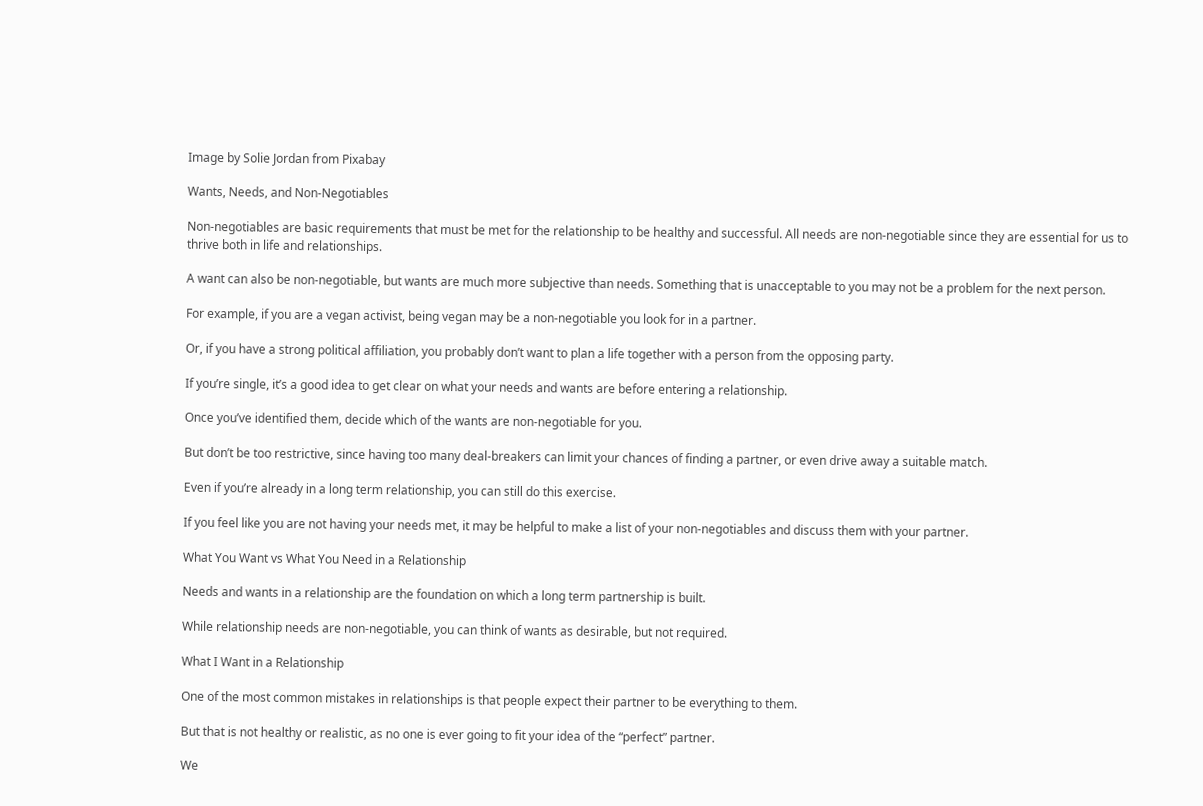Image by Solie Jordan from Pixabay

Wants, Needs, and Non-Negotiables

Non-negotiables are basic requirements that must be met for the relationship to be healthy and successful. All needs are non-negotiable since they are essential for us to thrive both in life and relationships.

A want can also be non-negotiable, but wants are much more subjective than needs. Something that is unacceptable to you may not be a problem for the next person.

For example, if you are a vegan activist, being vegan may be a non-negotiable you look for in a partner.

Or, if you have a strong political affiliation, you probably don’t want to plan a life together with a person from the opposing party.

If you’re single, it’s a good idea to get clear on what your needs and wants are before entering a relationship.

Once you’ve identified them, decide which of the wants are non-negotiable for you.

But don’t be too restrictive, since having too many deal-breakers can limit your chances of finding a partner, or even drive away a suitable match.

Even if you’re already in a long term relationship, you can still do this exercise.

If you feel like you are not having your needs met, it may be helpful to make a list of your non-negotiables and discuss them with your partner.

What You Want vs What You Need in a Relationship

Needs and wants in a relationship are the foundation on which a long term partnership is built.

While relationship needs are non-negotiable, you can think of wants as desirable, but not required.

What I Want in a Relationship

One of the most common mistakes in relationships is that people expect their partner to be everything to them.

But that is not healthy or realistic, as no one is ever going to fit your idea of the “perfect” partner.

We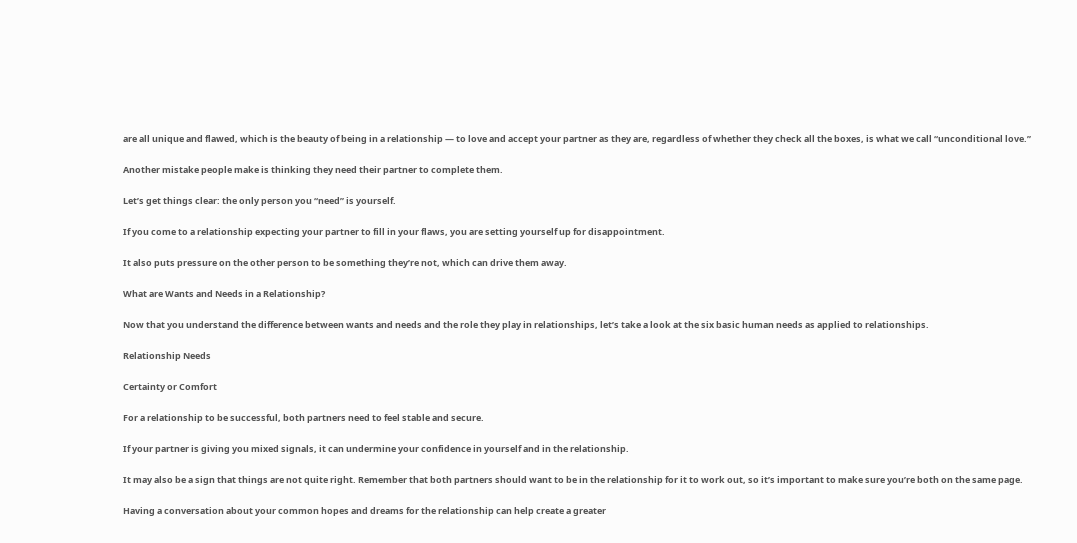are all unique and flawed, which is the beauty of being in a relationship — to love and accept your partner as they are, regardless of whether they check all the boxes, is what we call “unconditional love.”

Another mistake people make is thinking they need their partner to complete them.

Let’s get things clear: the only person you “need” is yourself.

If you come to a relationship expecting your partner to fill in your flaws, you are setting yourself up for disappointment.

It also puts pressure on the other person to be something they’re not, which can drive them away.

What are Wants and Needs in a Relationship?

Now that you understand the difference between wants and needs and the role they play in relationships, let’s take a look at the six basic human needs as applied to relationships.

Relationship Needs

Certainty or Comfort

For a relationship to be successful, both partners need to feel stable and secure.

If your partner is giving you mixed signals, it can undermine your confidence in yourself and in the relationship.

It may also be a sign that things are not quite right. Remember that both partners should want to be in the relationship for it to work out, so it’s important to make sure you’re both on the same page.

Having a conversation about your common hopes and dreams for the relationship can help create a greater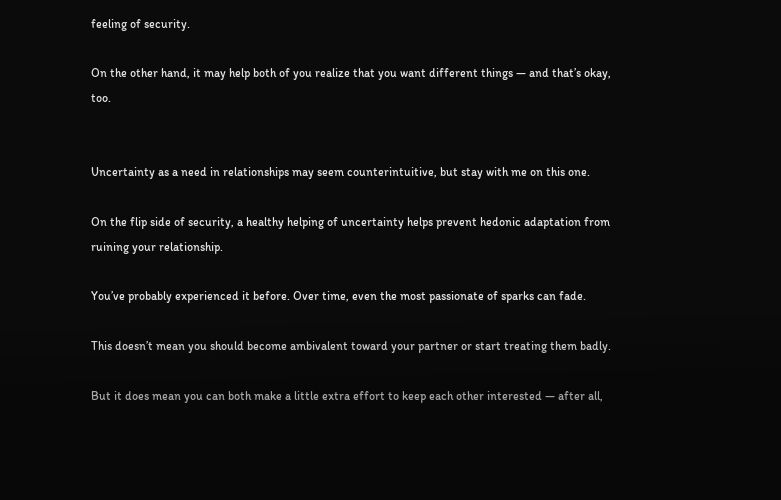feeling of security.

On the other hand, it may help both of you realize that you want different things — and that’s okay, too.


Uncertainty as a need in relationships may seem counterintuitive, but stay with me on this one.

On the flip side of security, a healthy helping of uncertainty helps prevent hedonic adaptation from ruining your relationship.

You’ve probably experienced it before. Over time, even the most passionate of sparks can fade.

This doesn’t mean you should become ambivalent toward your partner or start treating them badly.

But it does mean you can both make a little extra effort to keep each other interested — after all,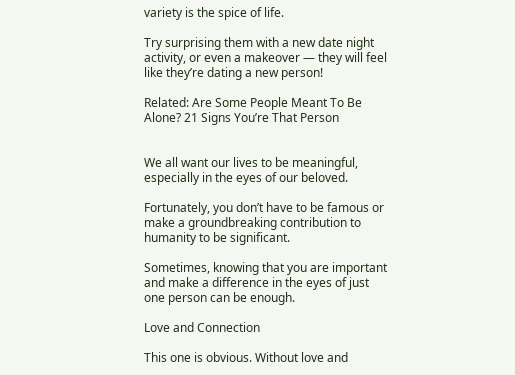variety is the spice of life.

Try surprising them with a new date night activity, or even a makeover — they will feel like they’re dating a new person!

Related: Are Some People Meant To Be Alone? 21 Signs You’re That Person


We all want our lives to be meaningful, especially in the eyes of our beloved.

Fortunately, you don’t have to be famous or make a groundbreaking contribution to humanity to be significant.

Sometimes, knowing that you are important and make a difference in the eyes of just one person can be enough.

Love and Connection

This one is obvious. Without love and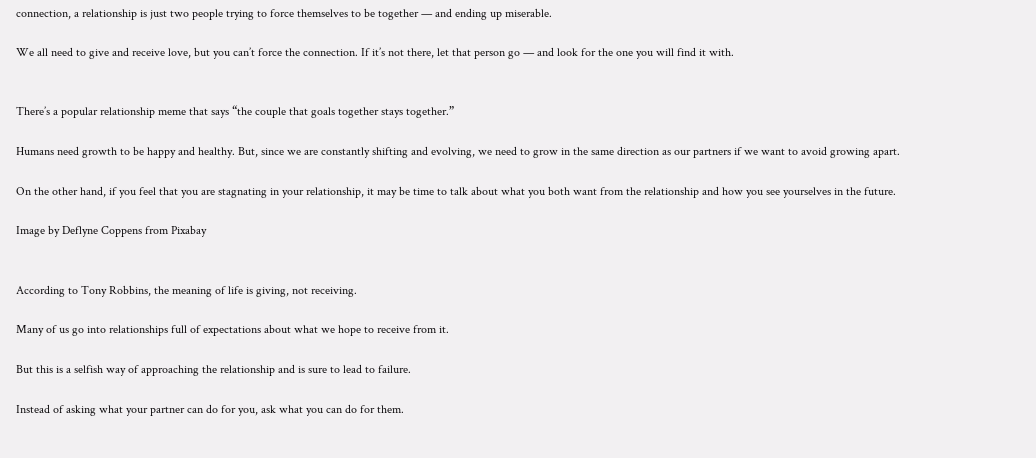connection, a relationship is just two people trying to force themselves to be together — and ending up miserable.

We all need to give and receive love, but you can’t force the connection. If it’s not there, let that person go — and look for the one you will find it with.


There’s a popular relationship meme that says “the couple that goals together stays together.”

Humans need growth to be happy and healthy. But, since we are constantly shifting and evolving, we need to grow in the same direction as our partners if we want to avoid growing apart.

On the other hand, if you feel that you are stagnating in your relationship, it may be time to talk about what you both want from the relationship and how you see yourselves in the future.

Image by Deflyne Coppens from Pixabay


According to Tony Robbins, the meaning of life is giving, not receiving.

Many of us go into relationships full of expectations about what we hope to receive from it.

But this is a selfish way of approaching the relationship and is sure to lead to failure.

Instead of asking what your partner can do for you, ask what you can do for them.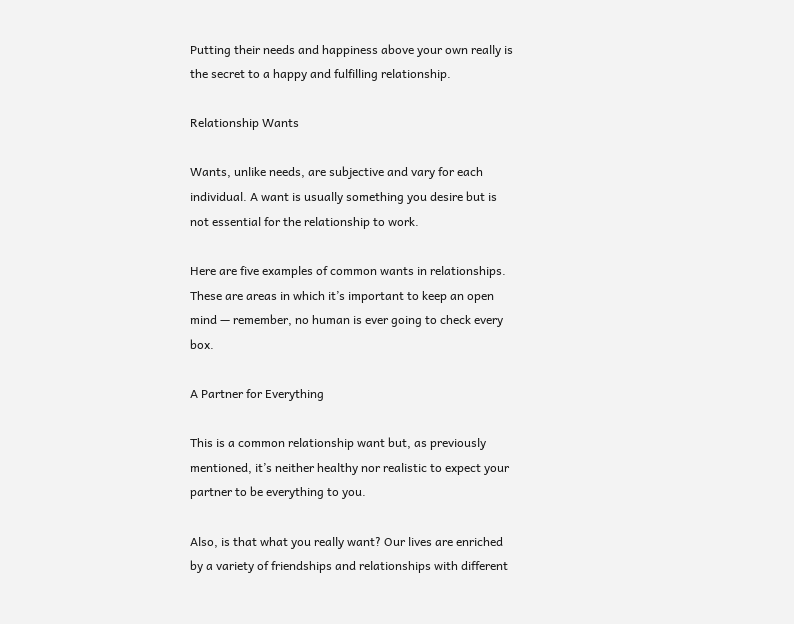Putting their needs and happiness above your own really is the secret to a happy and fulfilling relationship.

Relationship Wants

Wants, unlike needs, are subjective and vary for each individual. A want is usually something you desire but is not essential for the relationship to work.

Here are five examples of common wants in relationships. These are areas in which it’s important to keep an open mind — remember, no human is ever going to check every box.

A Partner for Everything

This is a common relationship want but, as previously mentioned, it’s neither healthy nor realistic to expect your partner to be everything to you.

Also, is that what you really want? Our lives are enriched by a variety of friendships and relationships with different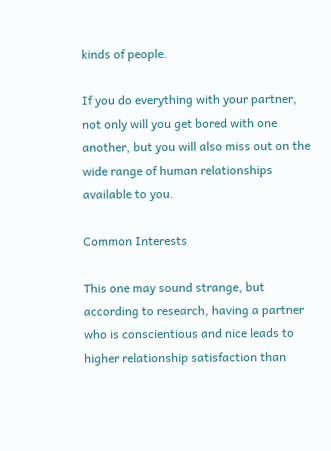kinds of people.

If you do everything with your partner, not only will you get bored with one another, but you will also miss out on the wide range of human relationships available to you.

Common Interests

This one may sound strange, but according to research, having a partner who is conscientious and nice leads to higher relationship satisfaction than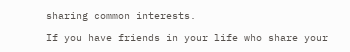sharing common interests.

If you have friends in your life who share your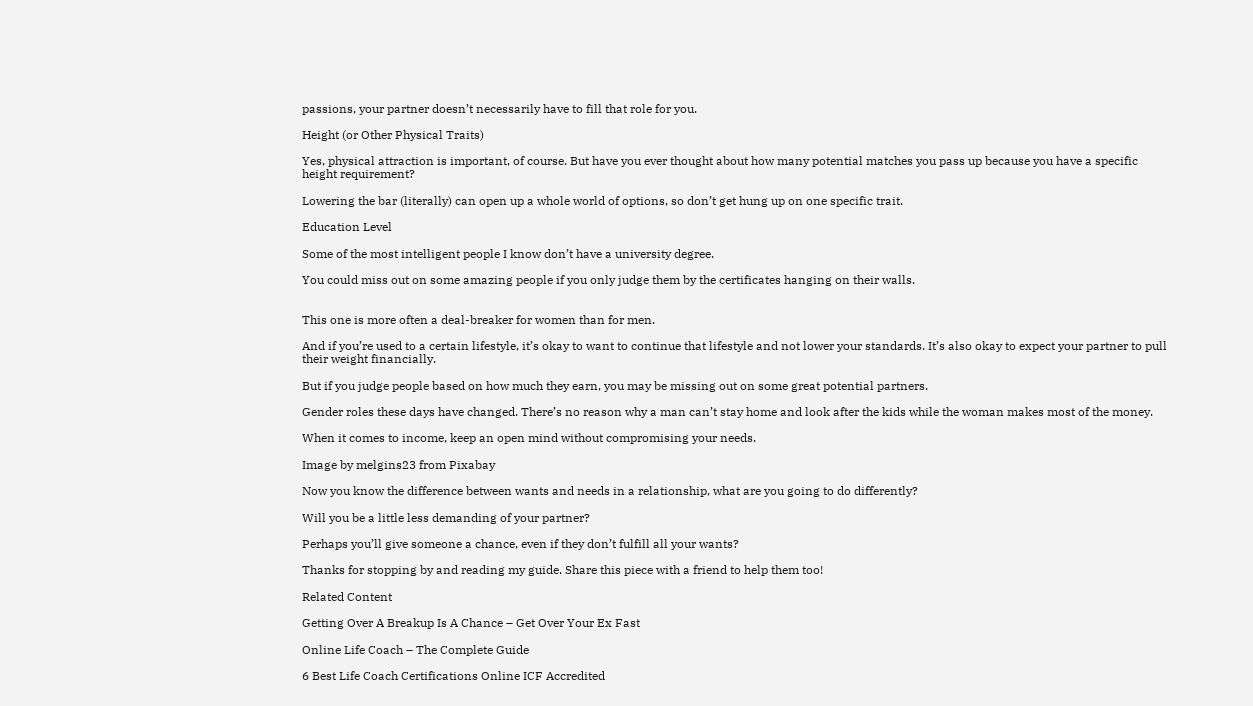passions, your partner doesn’t necessarily have to fill that role for you.

Height (or Other Physical Traits)

Yes, physical attraction is important, of course. But have you ever thought about how many potential matches you pass up because you have a specific height requirement?

Lowering the bar (literally) can open up a whole world of options, so don’t get hung up on one specific trait.

Education Level

Some of the most intelligent people I know don’t have a university degree.

You could miss out on some amazing people if you only judge them by the certificates hanging on their walls.


This one is more often a deal-breaker for women than for men.

And if you’re used to a certain lifestyle, it’s okay to want to continue that lifestyle and not lower your standards. It’s also okay to expect your partner to pull their weight financially.

But if you judge people based on how much they earn, you may be missing out on some great potential partners.

Gender roles these days have changed. There’s no reason why a man can’t stay home and look after the kids while the woman makes most of the money.

When it comes to income, keep an open mind without compromising your needs.

Image by melgins23 from Pixabay

Now you know the difference between wants and needs in a relationship, what are you going to do differently?

Will you be a little less demanding of your partner?

Perhaps you’ll give someone a chance, even if they don’t fulfill all your wants?

Thanks for stopping by and reading my guide. Share this piece with a friend to help them too!

Related Content

Getting Over A Breakup Is A Chance – Get Over Your Ex Fast

Online Life Coach – The Complete Guide

6 Best Life Coach Certifications Online ICF Accredited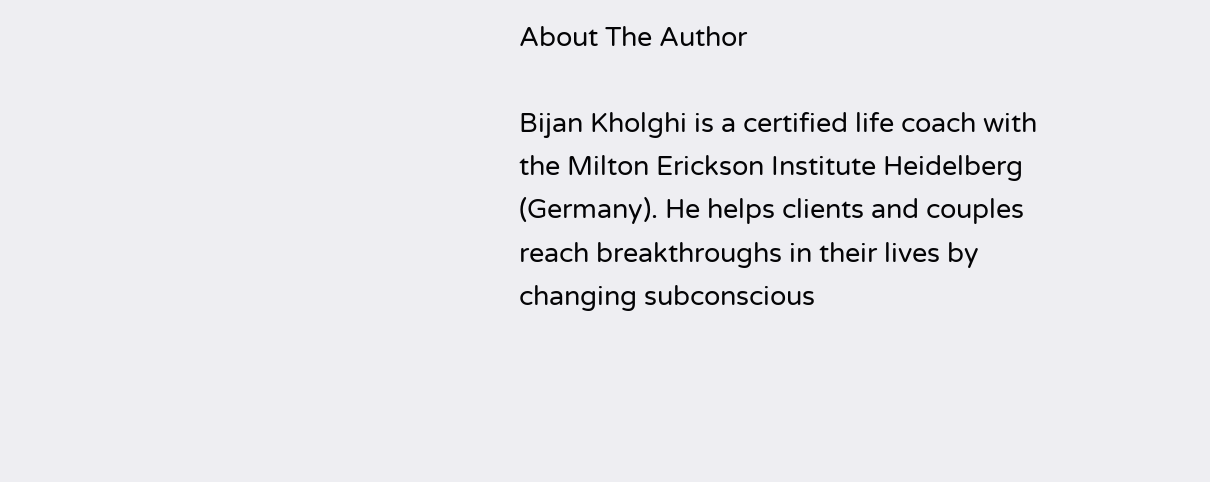About The Author

Bijan Kholghi is a certified life coach with the Milton Erickson Institute Heidelberg (Germany). He helps clients and couples reach breakthroughs in their lives by changing subconscious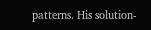patterns. His solution-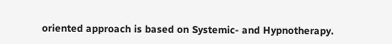oriented approach is based on Systemic- and Hypnotherapy.